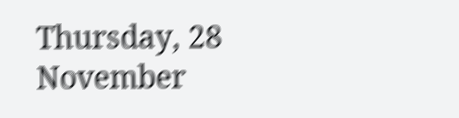Thursday, 28 November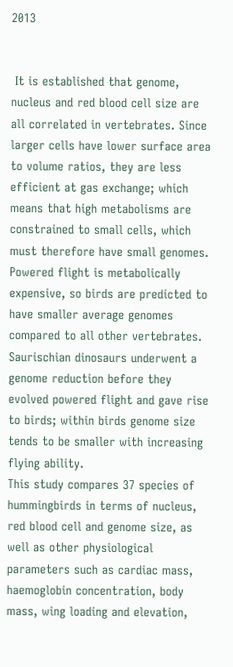2013


 It is established that genome, nucleus and red blood cell size are all correlated in vertebrates. Since larger cells have lower surface area to volume ratios, they are less efficient at gas exchange; which means that high metabolisms are constrained to small cells, which must therefore have small genomes. Powered flight is metabolically expensive, so birds are predicted to have smaller average genomes compared to all other vertebrates. Saurischian dinosaurs underwent a genome reduction before they evolved powered flight and gave rise to birds; within birds genome size tends to be smaller with increasing flying ability.
This study compares 37 species of hummingbirds in terms of nucleus, red blood cell and genome size, as well as other physiological parameters such as cardiac mass, haemoglobin concentration, body mass, wing loading and elevation,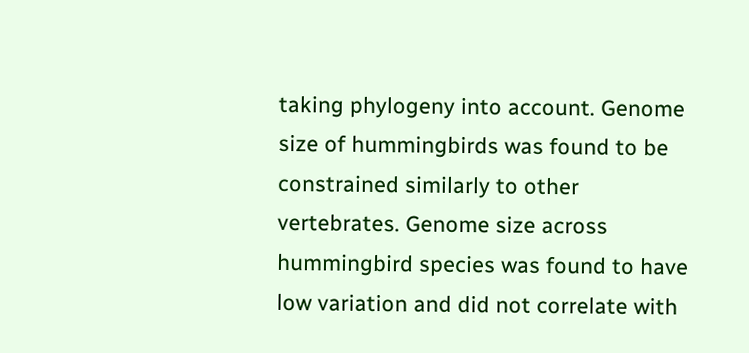taking phylogeny into account. Genome size of hummingbirds was found to be constrained similarly to other vertebrates. Genome size across hummingbird species was found to have low variation and did not correlate with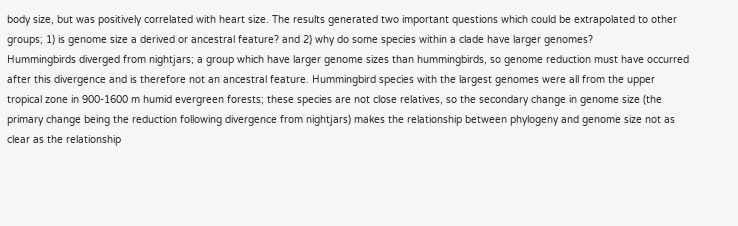body size, but was positively correlated with heart size. The results generated two important questions which could be extrapolated to other groups; 1) is genome size a derived or ancestral feature? and 2) why do some species within a clade have larger genomes?
Hummingbirds diverged from nightjars; a group which have larger genome sizes than hummingbirds, so genome reduction must have occurred after this divergence and is therefore not an ancestral feature. Hummingbird species with the largest genomes were all from the upper tropical zone in 900-1600 m humid evergreen forests; these species are not close relatives, so the secondary change in genome size (the primary change being the reduction following divergence from nightjars) makes the relationship between phylogeny and genome size not as clear as the relationship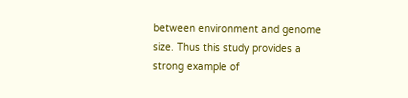between environment and genome size. Thus this study provides a strong example of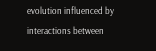evolution influenced by interactions between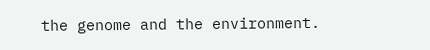the genome and the environment.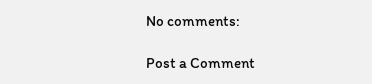No comments:

Post a Comment